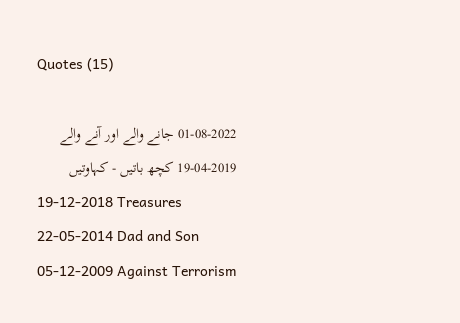Quotes (15)

01-08-2022 جانے والے اور آنے والے
19-04-2019 کچھ باتیں - کہاوتیں
19-12-2018 Treasures
22-05-2014 Dad and Son
05-12-2009 Against Terrorism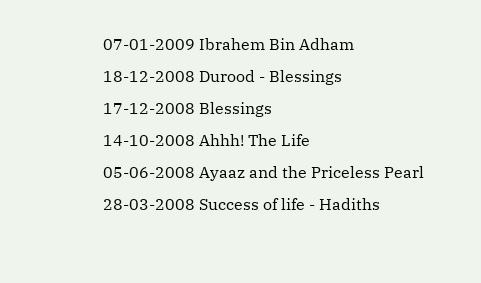07-01-2009 Ibrahem Bin Adham
18-12-2008 Durood - Blessings
17-12-2008 Blessings
14-10-2008 Ahhh! The Life
05-06-2008 Ayaaz and the Priceless Pearl
28-03-2008 Success of life - Hadiths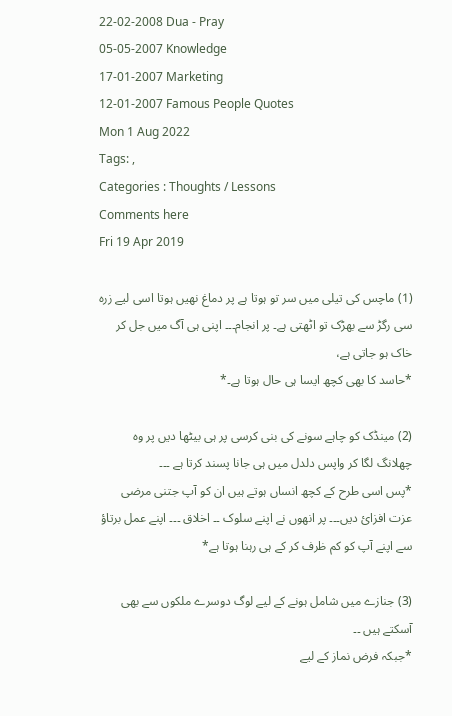22-02-2008 Dua - Pray
05-05-2007 Knowledge
17-01-2007 Marketing
12-01-2007 Famous People Quotes
Mon 1 Aug 2022
Tags: ,
Categories : Thoughts / Lessons
Comments here
Fri 19 Apr 2019

(1) ماچس کی تیلی میں سر تو ہوتا ہے پر دماغ نھیں ہوتا اسی لیے زرہ سی رگڑ سے بھڑک تو اٹھتی ہے۔ پر انجام۔۔۔ اپنی ہی آگ میں جل کر خاک ہو جاتی ہے،
*حاسد کا بھی کچھ ایسا ہی حال ہوتا ہے۔*

(2) مینڈک کو چاہے سونے کی بنی کرسی پر ہی بیٹھا دیں پر وہ چھلانگ لگا کر واپس دلدل میں ہی جانا پسند کرتا ہے ۔۔۔
*پس اسی طرح کے کچھ انساں ہوتے ہیں ان کو آپ جتنی مرضی عزت افزائ دیں۔۔۔ پر انھوں نے اپنے سلوک ۔۔ اخلاق ۔۔۔ اپنے عمل برتاؤ سے اپنے آپ کو کم ظرف کر کے ہی رہنا ہوتا ہے*

(3) جنازے میں شامل ہونے کے لیے لوگ دوسرے ملکوں سے بھی آسکتے ہیں ۔۔
*جبکہ فرض نماز کے لیے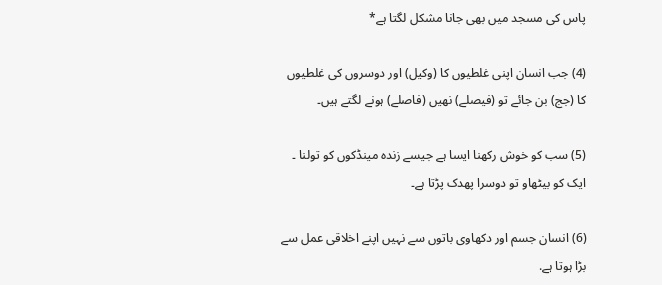پاس کی مسجد میں بھی جانا مشکل لگتا ہے*

(4) جب انسان اپنی غلطیوں کا (وکیل) اور دوسروں کی غلطیوں کا (جج) بن جائے تو (فیصلے) نھیں (فاصلے) ہونے لگتے ہیں۔

(5) سب کو خوش رکھنا ایسا ہے جیسے زندہ مینڈکوں کو تولنا ۔ ایک کو بیٹھاو تو دوسرا پھدک پڑتا ہے۔

(6) انسان جسم اور دکھاوی باتوں سے نہیں اپنے اخلاقی عمل سے بڑا ہوتا ہے.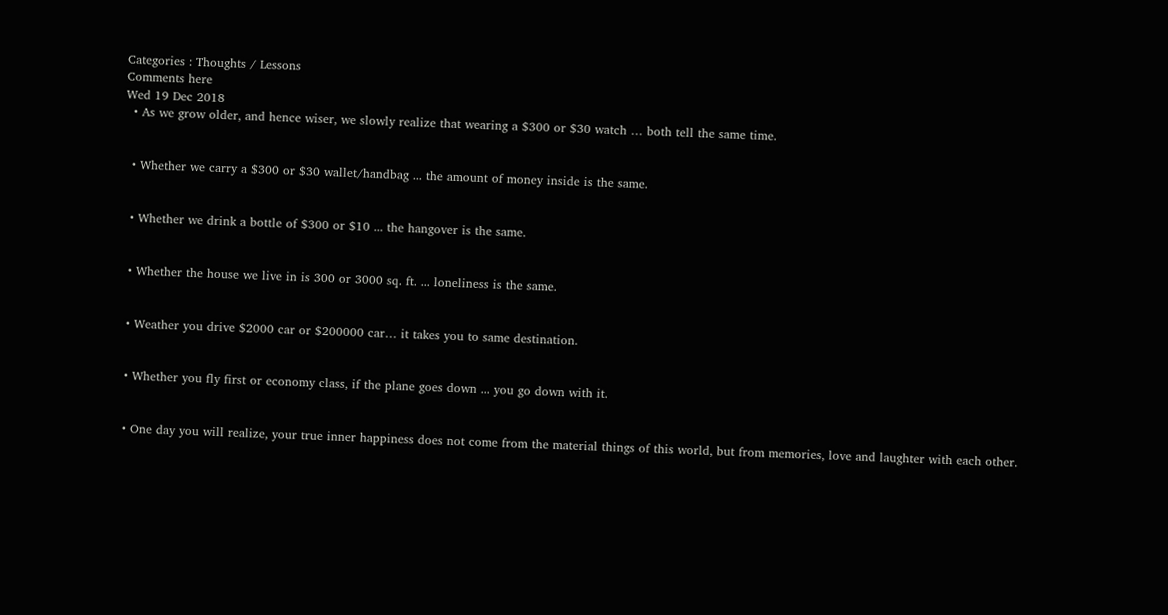Categories : Thoughts / Lessons
Comments here
Wed 19 Dec 2018
  • As we grow older, and hence wiser, we slowly realize that wearing a $300 or $30 watch … both tell the same time.


  • Whether we carry a $300 or $30 wallet/handbag ... the amount of money inside is the same.


  • Whether we drink a bottle of $300 or $10 ... the hangover is the same.


  • Whether the house we live in is 300 or 3000 sq. ft. ... loneliness is the same.


  • Weather you drive $2000 car or $200000 car… it takes you to same destination.


  • Whether you fly first or economy class, if the plane goes down ... you go down with it.


  • One day you will realize, your true inner happiness does not come from the material things of this world, but from memories, love and laughter with each other.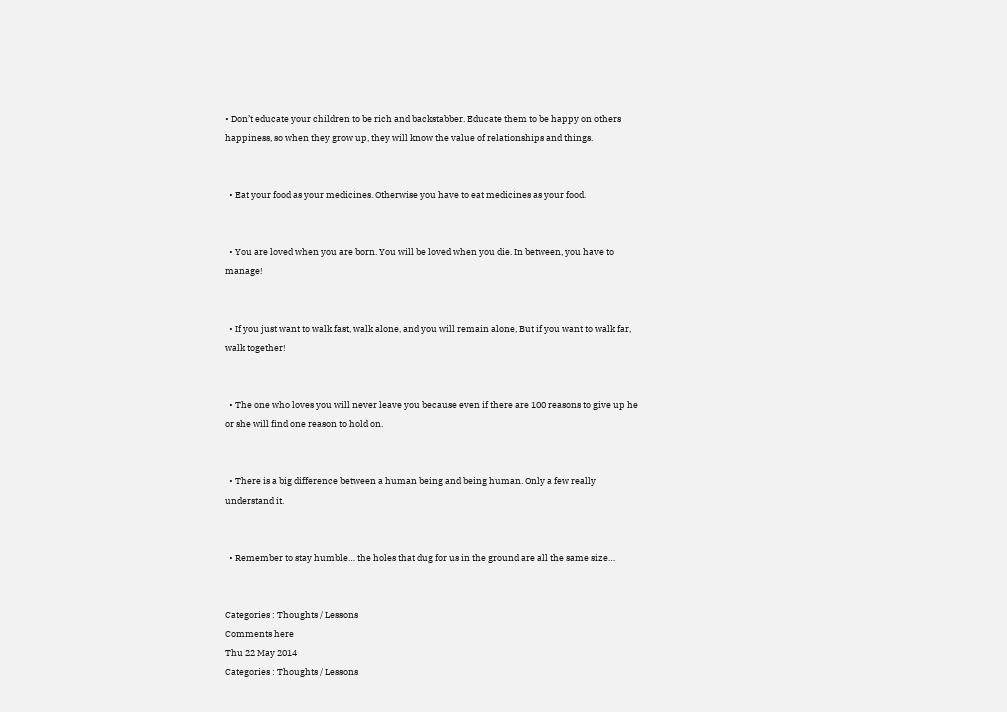• Don’t educate your children to be rich and backstabber. Educate them to be happy on others happiness, so when they grow up, they will know the value of relationships and things.


  • Eat your food as your medicines. Otherwise you have to eat medicines as your food.


  • You are loved when you are born. You will be loved when you die. In between, you have to manage!


  • If you just want to walk fast, walk alone, and you will remain alone, But if you want to walk far, walk together!


  • The one who loves you will never leave you because even if there are 100 reasons to give up he or she will find one reason to hold on.


  • There is a big difference between a human being and being human. Only a few really understand it.


  • Remember to stay humble… the holes that dug for us in the ground are all the same size…


Categories : Thoughts / Lessons
Comments here
Thu 22 May 2014
Categories : Thoughts / Lessons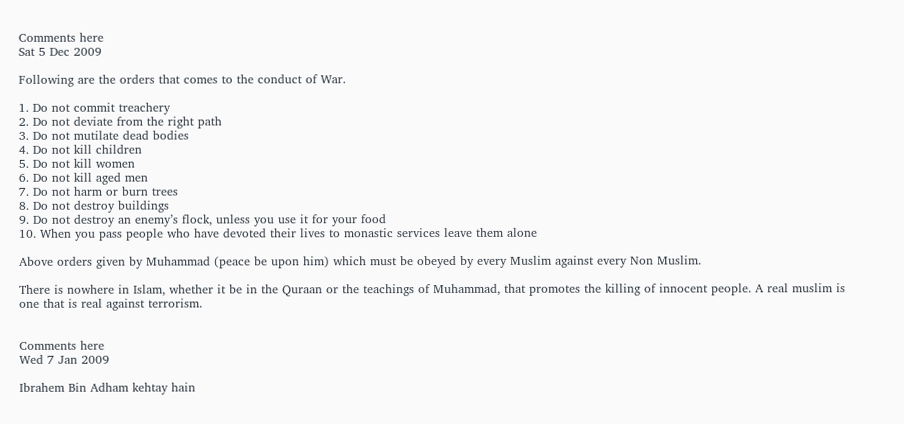Comments here
Sat 5 Dec 2009

Following are the orders that comes to the conduct of War.

1. Do not commit treachery
2. Do not deviate from the right path
3. Do not mutilate dead bodies
4. Do not kill children
5. Do not kill women
6. Do not kill aged men
7. Do not harm or burn trees
8. Do not destroy buildings
9. Do not destroy an enemy’s flock, unless you use it for your food
10. When you pass people who have devoted their lives to monastic services leave them alone

Above orders given by Muhammad (peace be upon him) which must be obeyed by every Muslim against every Non Muslim.

There is nowhere in Islam, whether it be in the Quraan or the teachings of Muhammad, that promotes the killing of innocent people. A real muslim is one that is real against terrorism.


Comments here
Wed 7 Jan 2009

Ibrahem Bin Adham kehtay hain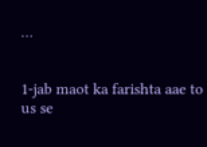…


1-jab maot ka farishta aae to us se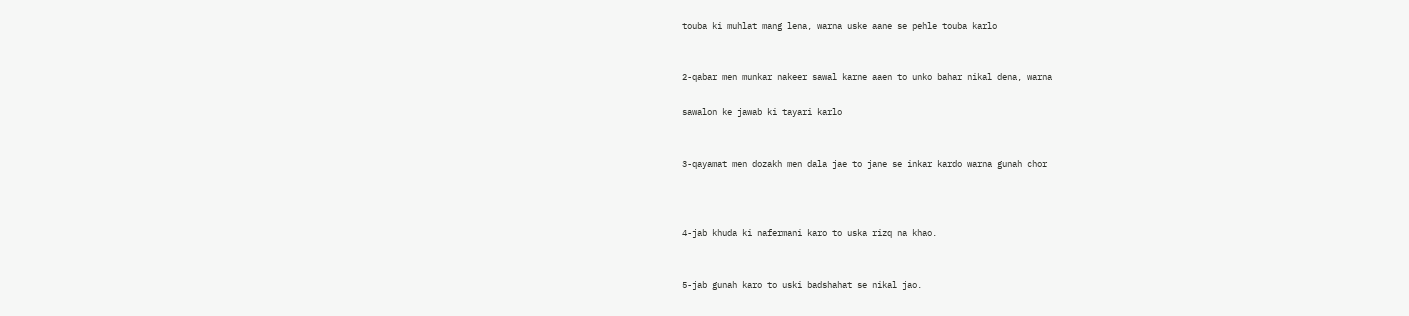touba ki muhlat mang lena, warna uske aane se pehle touba karlo


2-qabar men munkar nakeer sawal karne aaen to unko bahar nikal dena, warna

sawalon ke jawab ki tayari karlo


3-qayamat men dozakh men dala jae to jane se inkar kardo warna gunah chor



4-jab khuda ki nafermani karo to uska rizq na khao.


5-jab gunah karo to uski badshahat se nikal jao.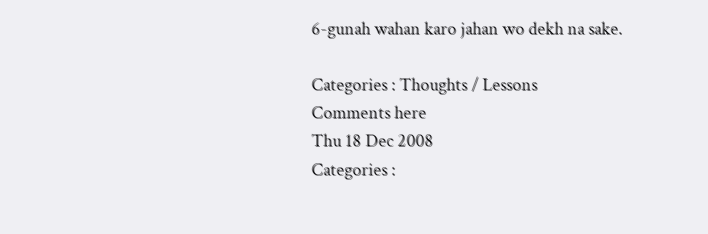6-gunah wahan karo jahan wo dekh na sake.

Categories : Thoughts / Lessons
Comments here
Thu 18 Dec 2008
Categories :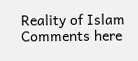Reality of Islam
Comments here